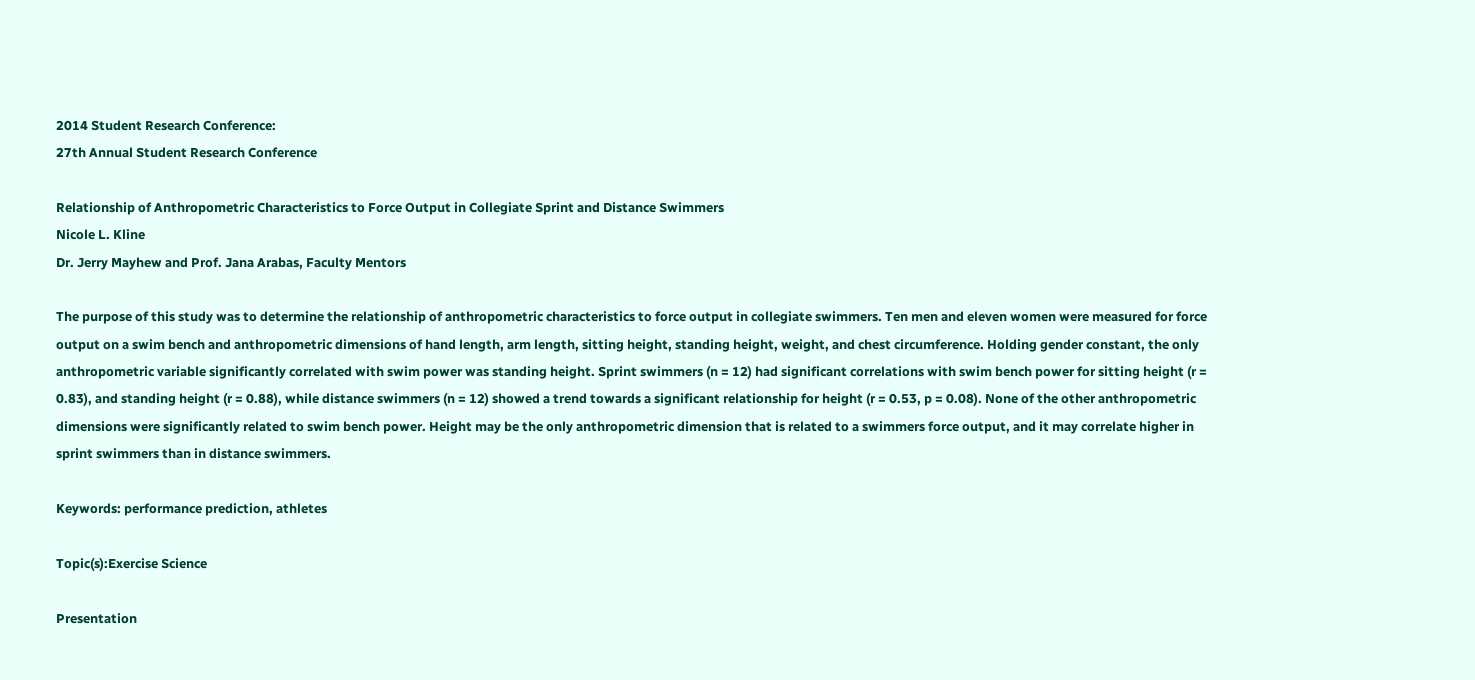2014 Student Research Conference:
27th Annual Student Research Conference

Relationship of Anthropometric Characteristics to Force Output in Collegiate Sprint and Distance Swimmers
Nicole L. Kline
Dr. Jerry Mayhew and Prof. Jana Arabas, Faculty Mentors

The purpose of this study was to determine the relationship of anthropometric characteristics to force output in collegiate swimmers. Ten men and eleven women were measured for force output on a swim bench and anthropometric dimensions of hand length, arm length, sitting height, standing height, weight, and chest circumference. Holding gender constant, the only anthropometric variable significantly correlated with swim power was standing height. Sprint swimmers (n = 12) had significant correlations with swim bench power for sitting height (r = 0.83), and standing height (r = 0.88), while distance swimmers (n = 12) showed a trend towards a significant relationship for height (r = 0.53, p = 0.08). None of the other anthropometric dimensions were significantly related to swim bench power. Height may be the only anthropometric dimension that is related to a swimmers force output, and it may correlate higher in sprint swimmers than in distance swimmers.

Keywords: performance prediction, athletes

Topic(s):Exercise Science

Presentation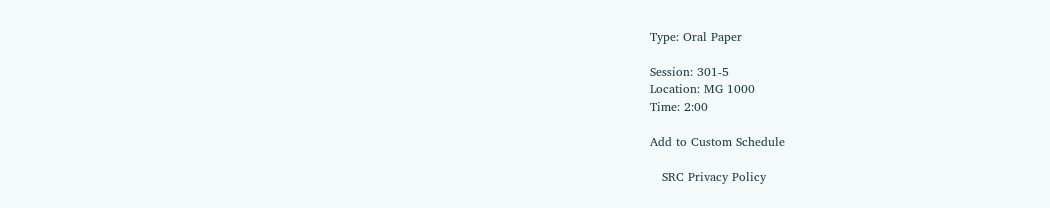Type: Oral Paper

Session: 301-5
Location: MG 1000
Time: 2:00

Add to Custom Schedule

   SRC Privacy Policy